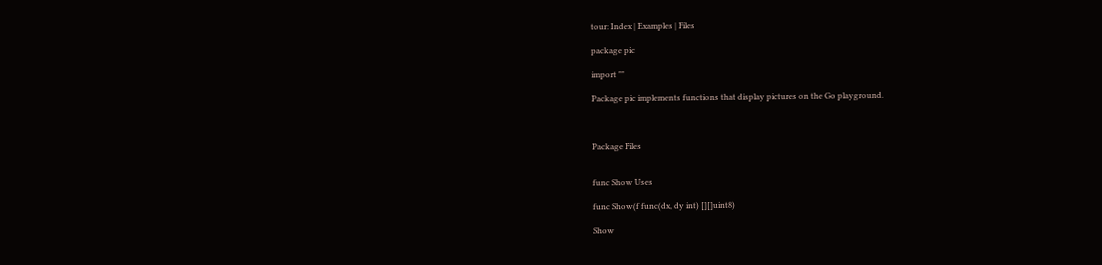tour: Index | Examples | Files

package pic

import ""

Package pic implements functions that display pictures on the Go playground.



Package Files


func Show Uses

func Show(f func(dx, dy int) [][]uint8)

Show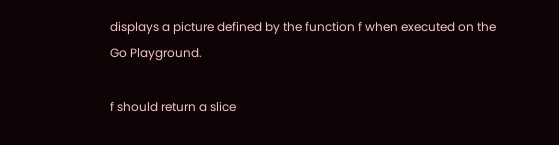displays a picture defined by the function f when executed on the Go Playground.

f should return a slice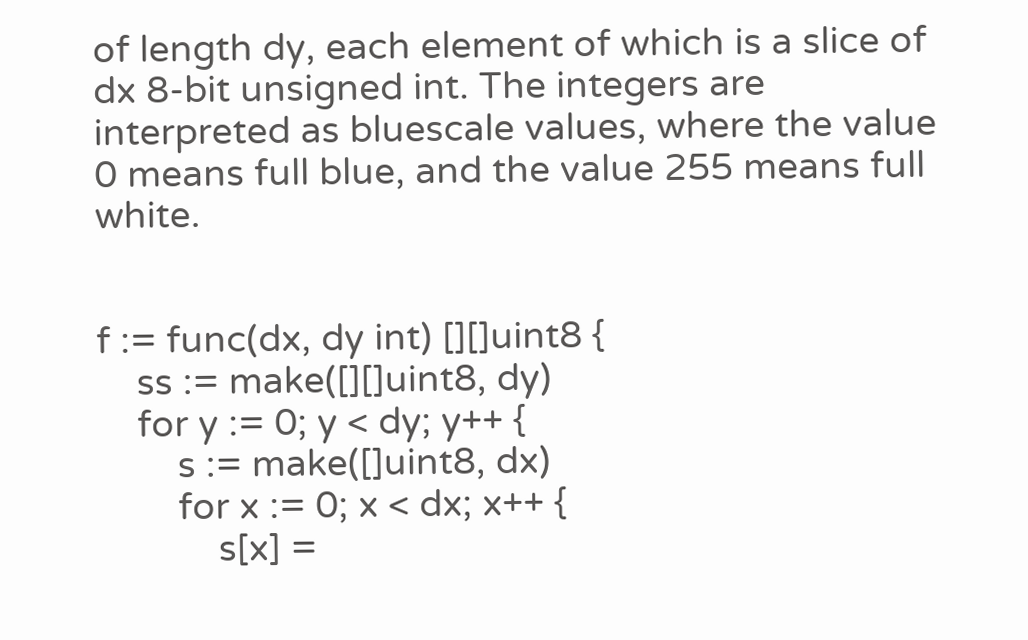of length dy, each element of which is a slice of dx 8-bit unsigned int. The integers are interpreted as bluescale values, where the value 0 means full blue, and the value 255 means full white.


f := func(dx, dy int) [][]uint8 {
    ss := make([][]uint8, dy)
    for y := 0; y < dy; y++ {
        s := make([]uint8, dx)
        for x := 0; x < dx; x++ {
            s[x] =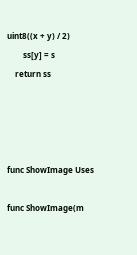uint8((x + y) / 2)
        ss[y] = s
    return ss




func ShowImage Uses

func ShowImage(m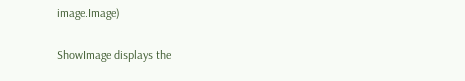image.Image)

ShowImage displays the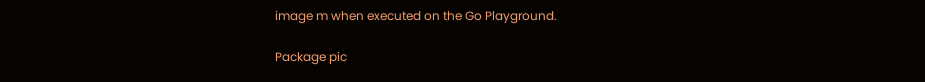image m when executed on the Go Playground.

Package pic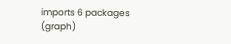imports 6 packages (graph)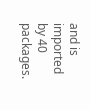and is imported by 40 packages.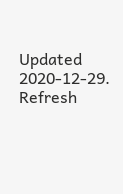Updated 2020-12-29. Refresh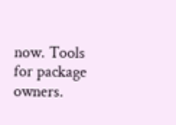now. Tools for package owners.